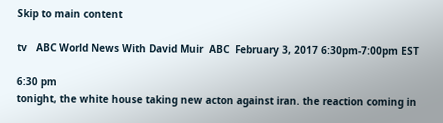Skip to main content

tv   ABC World News With David Muir  ABC  February 3, 2017 6:30pm-7:00pm EST

6:30 pm
tonight, the white house taking new acton against iran. the reaction coming in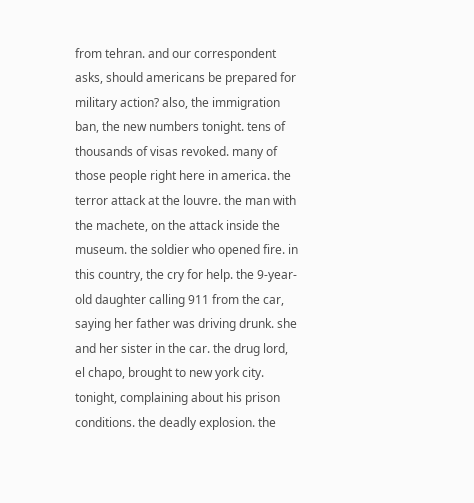from tehran. and our correspondent asks, should americans be prepared for military action? also, the immigration ban, the new numbers tonight. tens of thousands of visas revoked. many of those people right here in america. the terror attack at the louvre. the man with the machete, on the attack inside the museum. the soldier who opened fire. in this country, the cry for help. the 9-year-old daughter calling 911 from the car, saying her father was driving drunk. she and her sister in the car. the drug lord, el chapo, brought to new york city. tonight, complaining about his prison conditions. the deadly explosion. the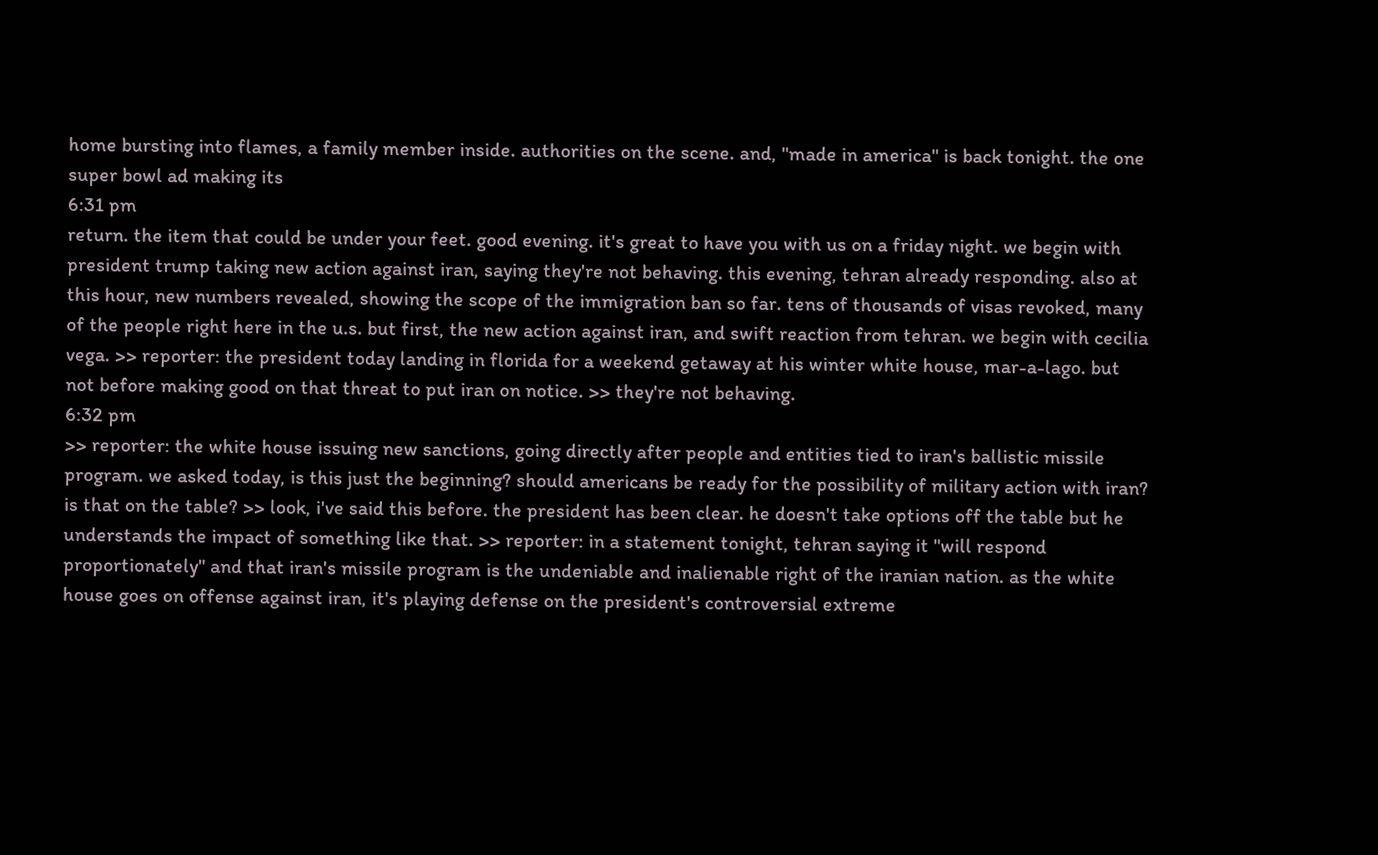home bursting into flames, a family member inside. authorities on the scene. and, "made in america" is back tonight. the one super bowl ad making its
6:31 pm
return. the item that could be under your feet. good evening. it's great to have you with us on a friday night. we begin with president trump taking new action against iran, saying they're not behaving. this evening, tehran already responding. also at this hour, new numbers revealed, showing the scope of the immigration ban so far. tens of thousands of visas revoked, many of the people right here in the u.s. but first, the new action against iran, and swift reaction from tehran. we begin with cecilia vega. >> reporter: the president today landing in florida for a weekend getaway at his winter white house, mar-a-lago. but not before making good on that threat to put iran on notice. >> they're not behaving.
6:32 pm
>> reporter: the white house issuing new sanctions, going directly after people and entities tied to iran's ballistic missile program. we asked today, is this just the beginning? should americans be ready for the possibility of military action with iran? is that on the table? >> look, i've said this before. the president has been clear. he doesn't take options off the table but he understands the impact of something like that. >> reporter: in a statement tonight, tehran saying it "will respond proportionately" and that iran's missile program is the undeniable and inalienable right of the iranian nation. as the white house goes on offense against iran, it's playing defense on the president's controversial extreme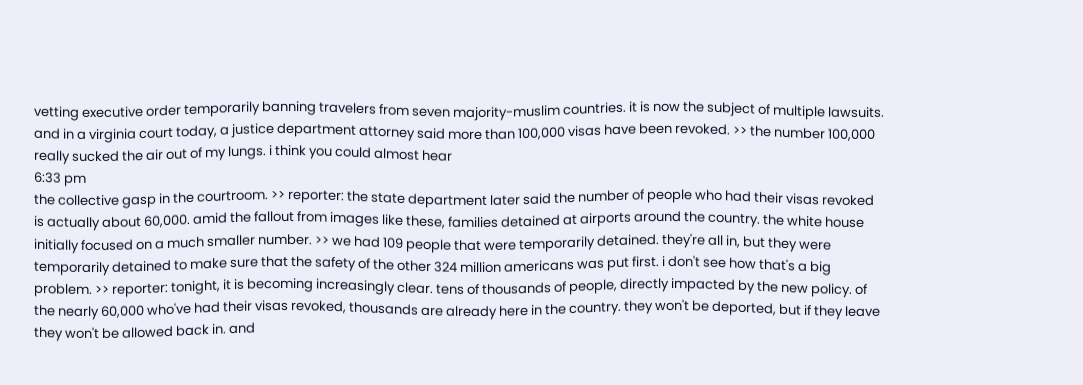vetting executive order temporarily banning travelers from seven majority-muslim countries. it is now the subject of multiple lawsuits. and in a virginia court today, a justice department attorney said more than 100,000 visas have been revoked. >> the number 100,000 really sucked the air out of my lungs. i think you could almost hear
6:33 pm
the collective gasp in the courtroom. >> reporter: the state department later said the number of people who had their visas revoked is actually about 60,000. amid the fallout from images like these, families detained at airports around the country. the white house initially focused on a much smaller number. >> we had 109 people that were temporarily detained. they're all in, but they were temporarily detained to make sure that the safety of the other 324 million americans was put first. i don't see how that's a big problem. >> reporter: tonight, it is becoming increasingly clear. tens of thousands of people, directly impacted by the new policy. of the nearly 60,000 who've had their visas revoked, thousands are already here in the country. they won't be deported, but if they leave they won't be allowed back in. and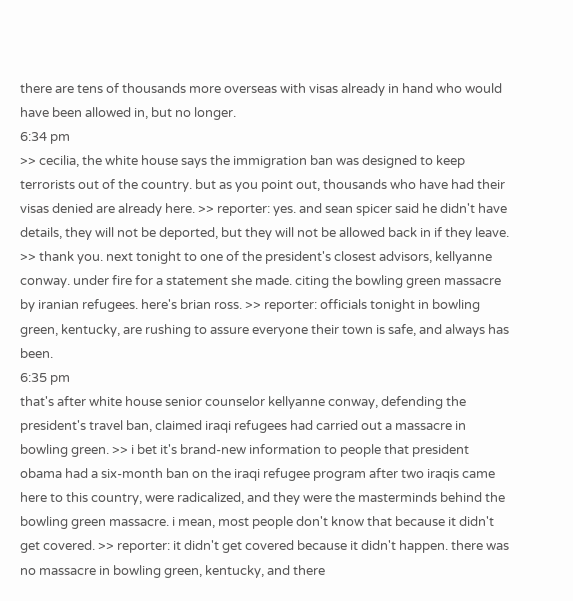there are tens of thousands more overseas with visas already in hand who would have been allowed in, but no longer.
6:34 pm
>> cecilia, the white house says the immigration ban was designed to keep terrorists out of the country. but as you point out, thousands who have had their visas denied are already here. >> reporter: yes. and sean spicer said he didn't have details, they will not be deported, but they will not be allowed back in if they leave. >> thank you. next tonight to one of the president's closest advisors, kellyanne conway. under fire for a statement she made. citing the bowling green massacre by iranian refugees. here's brian ross. >> reporter: officials tonight in bowling green, kentucky, are rushing to assure everyone their town is safe, and always has been.
6:35 pm
that's after white house senior counselor kellyanne conway, defending the president's travel ban, claimed iraqi refugees had carried out a massacre in bowling green. >> i bet it's brand-new information to people that president obama had a six-month ban on the iraqi refugee program after two iraqis came here to this country, were radicalized, and they were the masterminds behind the bowling green massacre. i mean, most people don't know that because it didn't get covered. >> reporter: it didn't get covered because it didn't happen. there was no massacre in bowling green, kentucky, and there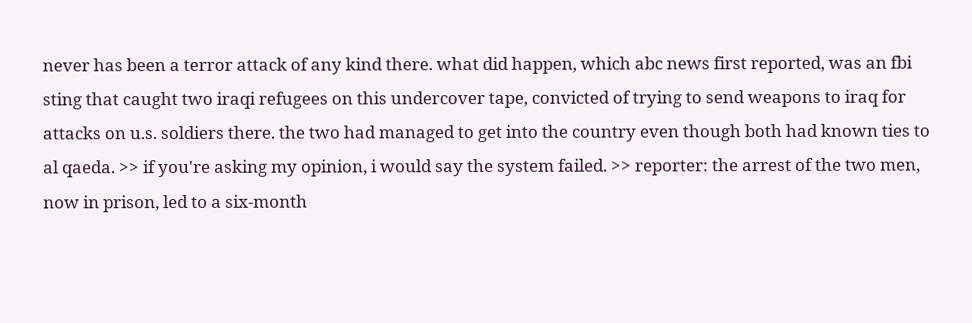never has been a terror attack of any kind there. what did happen, which abc news first reported, was an fbi sting that caught two iraqi refugees on this undercover tape, convicted of trying to send weapons to iraq for attacks on u.s. soldiers there. the two had managed to get into the country even though both had known ties to al qaeda. >> if you're asking my opinion, i would say the system failed. >> reporter: the arrest of the two men, now in prison, led to a six-month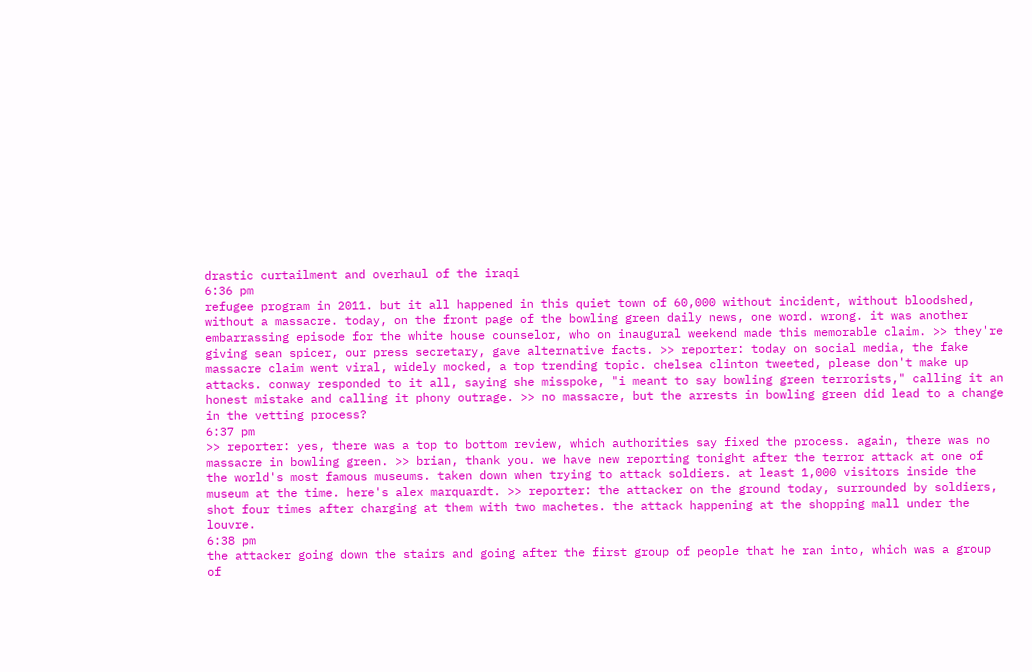drastic curtailment and overhaul of the iraqi
6:36 pm
refugee program in 2011. but it all happened in this quiet town of 60,000 without incident, without bloodshed, without a massacre. today, on the front page of the bowling green daily news, one word. wrong. it was another embarrassing episode for the white house counselor, who on inaugural weekend made this memorable claim. >> they're giving sean spicer, our press secretary, gave alternative facts. >> reporter: today on social media, the fake massacre claim went viral, widely mocked, a top trending topic. chelsea clinton tweeted, please don't make up attacks. conway responded to it all, saying she misspoke, "i meant to say bowling green terrorists," calling it an honest mistake and calling it phony outrage. >> no massacre, but the arrests in bowling green did lead to a change in the vetting process?
6:37 pm
>> reporter: yes, there was a top to bottom review, which authorities say fixed the process. again, there was no massacre in bowling green. >> brian, thank you. we have new reporting tonight after the terror attack at one of the world's most famous museums. taken down when trying to attack soldiers. at least 1,000 visitors inside the museum at the time. here's alex marquardt. >> reporter: the attacker on the ground today, surrounded by soldiers, shot four times after charging at them with two machetes. the attack happening at the shopping mall under the louvre.
6:38 pm
the attacker going down the stairs and going after the first group of people that he ran into, which was a group of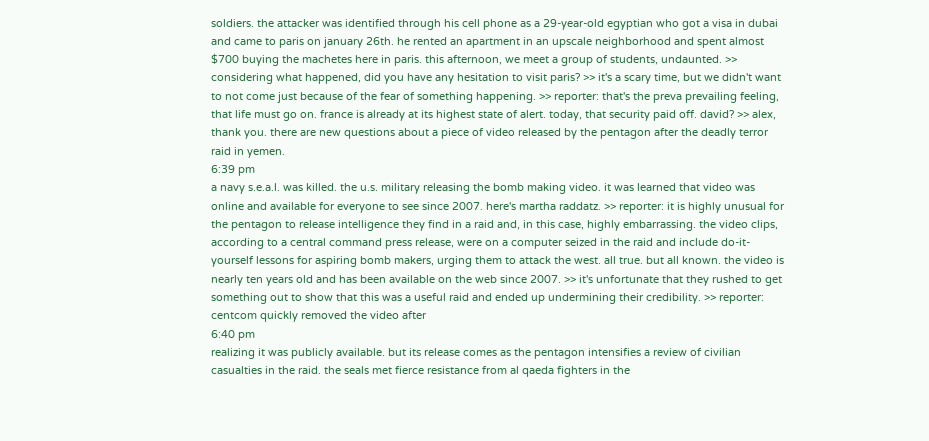soldiers. the attacker was identified through his cell phone as a 29-year-old egyptian who got a visa in dubai and came to paris on january 26th. he rented an apartment in an upscale neighborhood and spent almost $700 buying the machetes here in paris. this afternoon, we meet a group of students, undaunted. >> considering what happened, did you have any hesitation to visit paris? >> it's a scary time, but we didn't want to not come just because of the fear of something happening. >> reporter: that's the preva prevailing feeling, that life must go on. france is already at its highest state of alert. today, that security paid off. david? >> alex, thank you. there are new questions about a piece of video released by the pentagon after the deadly terror raid in yemen.
6:39 pm
a navy s.e.a.l. was killed. the u.s. military releasing the bomb making video. it was learned that video was online and available for everyone to see since 2007. here's martha raddatz. >> reporter: it is highly unusual for the pentagon to release intelligence they find in a raid and, in this case, highly embarrassing. the video clips, according to a central command press release, were on a computer seized in the raid and include do-it-yourself lessons for aspiring bomb makers, urging them to attack the west. all true. but all known. the video is nearly ten years old and has been available on the web since 2007. >> it's unfortunate that they rushed to get something out to show that this was a useful raid and ended up undermining their credibility. >> reporter: centcom quickly removed the video after
6:40 pm
realizing it was publicly available. but its release comes as the pentagon intensifies a review of civilian casualties in the raid. the seals met fierce resistance from al qaeda fighters in the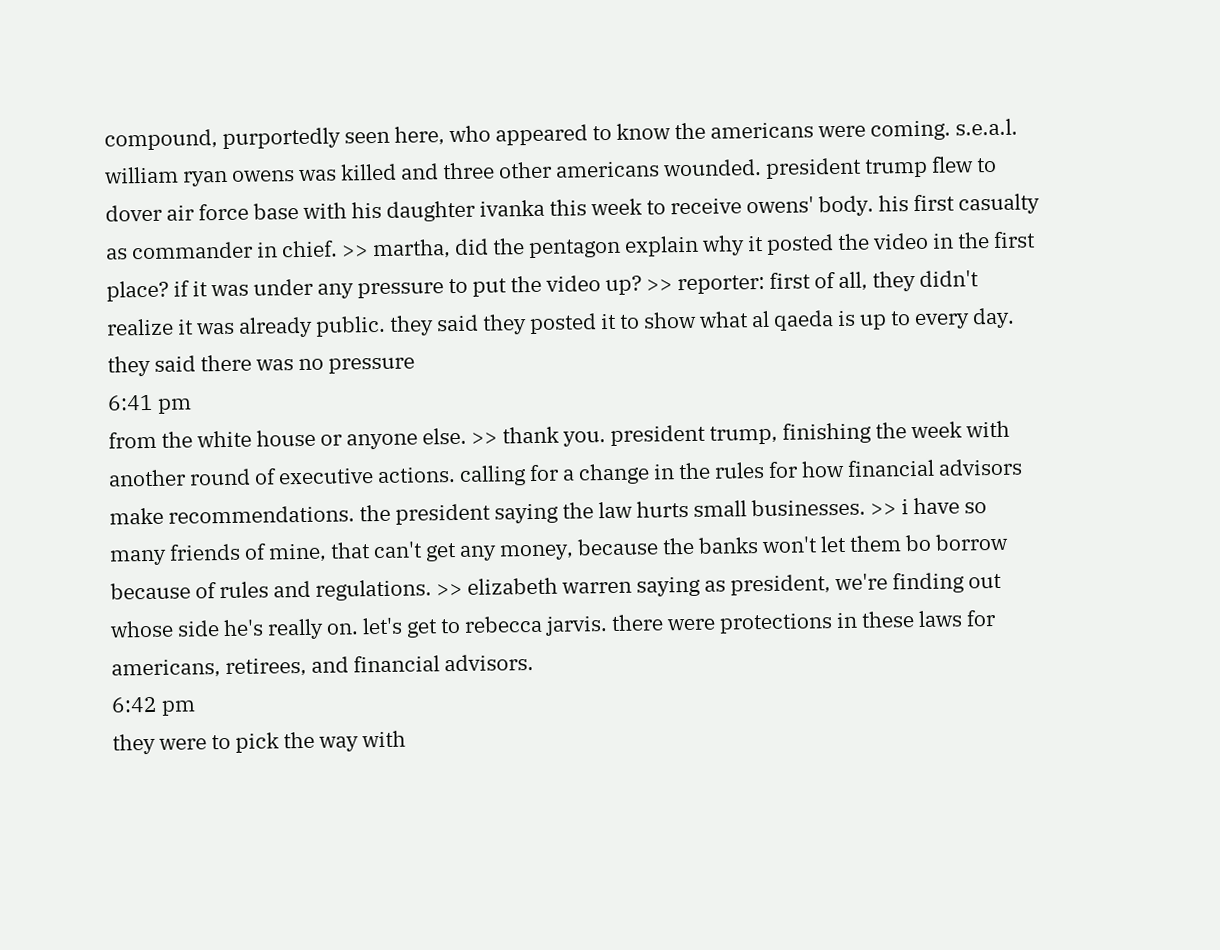compound, purportedly seen here, who appeared to know the americans were coming. s.e.a.l. william ryan owens was killed and three other americans wounded. president trump flew to dover air force base with his daughter ivanka this week to receive owens' body. his first casualty as commander in chief. >> martha, did the pentagon explain why it posted the video in the first place? if it was under any pressure to put the video up? >> reporter: first of all, they didn't realize it was already public. they said they posted it to show what al qaeda is up to every day. they said there was no pressure
6:41 pm
from the white house or anyone else. >> thank you. president trump, finishing the week with another round of executive actions. calling for a change in the rules for how financial advisors make recommendations. the president saying the law hurts small businesses. >> i have so many friends of mine, that can't get any money, because the banks won't let them bo borrow because of rules and regulations. >> elizabeth warren saying as president, we're finding out whose side he's really on. let's get to rebecca jarvis. there were protections in these laws for americans, retirees, and financial advisors.
6:42 pm
they were to pick the way with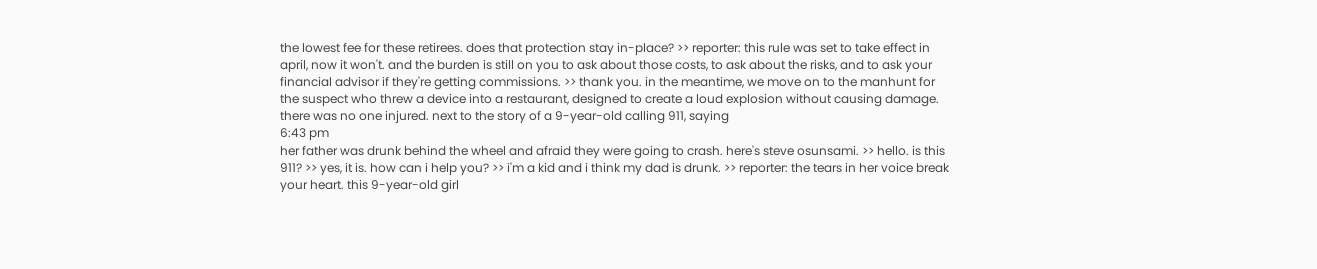the lowest fee for these retirees. does that protection stay in-place? >> reporter: this rule was set to take effect in april, now it won't. and the burden is still on you to ask about those costs, to ask about the risks, and to ask your financial advisor if they're getting commissions. >> thank you. in the meantime, we move on to the manhunt for the suspect who threw a device into a restaurant, designed to create a loud explosion without causing damage. there was no one injured. next to the story of a 9-year-old calling 911, saying
6:43 pm
her father was drunk behind the wheel and afraid they were going to crash. here's steve osunsami. >> hello. is this 911? >> yes, it is. how can i help you? >> i'm a kid and i think my dad is drunk. >> reporter: the tears in her voice break your heart. this 9-year-old girl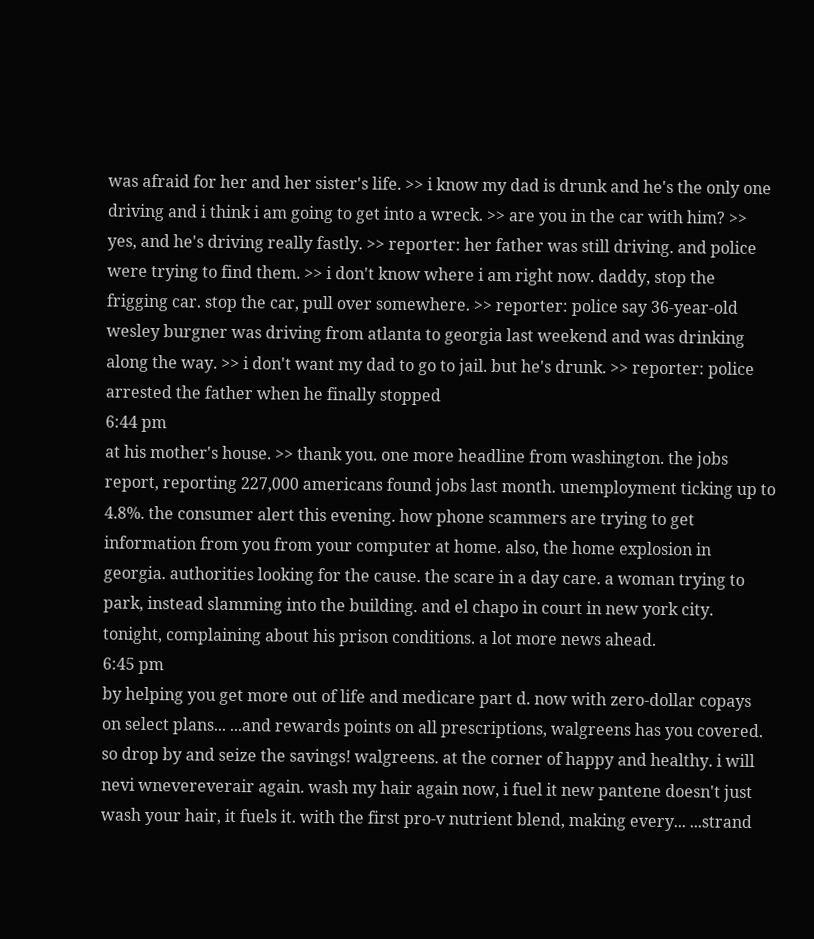was afraid for her and her sister's life. >> i know my dad is drunk and he's the only one driving and i think i am going to get into a wreck. >> are you in the car with him? >> yes, and he's driving really fastly. >> reporter: her father was still driving. and police were trying to find them. >> i don't know where i am right now. daddy, stop the frigging car. stop the car, pull over somewhere. >> reporter: police say 36-year-old wesley burgner was driving from atlanta to georgia last weekend and was drinking along the way. >> i don't want my dad to go to jail. but he's drunk. >> reporter: police arrested the father when he finally stopped
6:44 pm
at his mother's house. >> thank you. one more headline from washington. the jobs report, reporting 227,000 americans found jobs last month. unemployment ticking up to 4.8%. the consumer alert this evening. how phone scammers are trying to get information from you from your computer at home. also, the home explosion in georgia. authorities looking for the cause. the scare in a day care. a woman trying to park, instead slamming into the building. and el chapo in court in new york city. tonight, complaining about his prison conditions. a lot more news ahead.
6:45 pm
by helping you get more out of life and medicare part d. now with zero-dollar copays on select plans... ...and rewards points on all prescriptions, walgreens has you covered. so drop by and seize the savings! walgreens. at the corner of happy and healthy. i will nevi wnevereverair again. wash my hair again now, i fuel it new pantene doesn't just wash your hair, it fuels it. with the first pro-v nutrient blend, making every... ...strand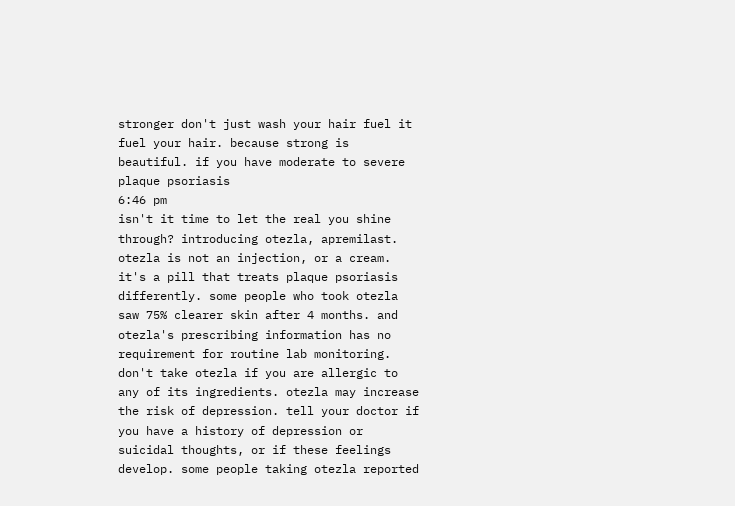stronger don't just wash your hair fuel it fuel your hair. because strong is beautiful. if you have moderate to severe plaque psoriasis
6:46 pm
isn't it time to let the real you shine through? introducing otezla, apremilast. otezla is not an injection, or a cream. it's a pill that treats plaque psoriasis differently. some people who took otezla saw 75% clearer skin after 4 months. and otezla's prescribing information has no requirement for routine lab monitoring. don't take otezla if you are allergic to any of its ingredients. otezla may increase the risk of depression. tell your doctor if you have a history of depression or suicidal thoughts, or if these feelings develop. some people taking otezla reported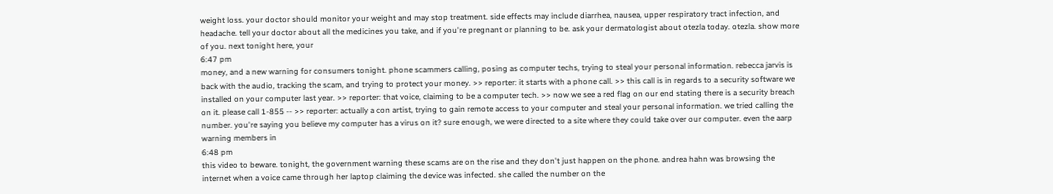weight loss. your doctor should monitor your weight and may stop treatment. side effects may include diarrhea, nausea, upper respiratory tract infection, and headache. tell your doctor about all the medicines you take, and if you're pregnant or planning to be. ask your dermatologist about otezla today. otezla. show more of you. next tonight here, your
6:47 pm
money, and a new warning for consumers tonight. phone scammers calling, posing as computer techs, trying to steal your personal information. rebecca jarvis is back with the audio, tracking the scam, and trying to protect your money. >> reporter: it starts with a phone call. >> this call is in regards to a security software we installed on your computer last year. >> reporter: that voice, claiming to be a computer tech. >> now we see a red flag on our end stating there is a security breach on it. please call 1-855 -- >> reporter: actually a con artist, trying to gain remote access to your computer and steal your personal information. we tried calling the number. you're saying you believe my computer has a virus on it? sure enough, we were directed to a site where they could take over our computer. even the aarp warning members in
6:48 pm
this video to beware. tonight, the government warning these scams are on the rise and they don't just happen on the phone. andrea hahn was browsing the internet when a voice came through her laptop claiming the device was infected. she called the number on the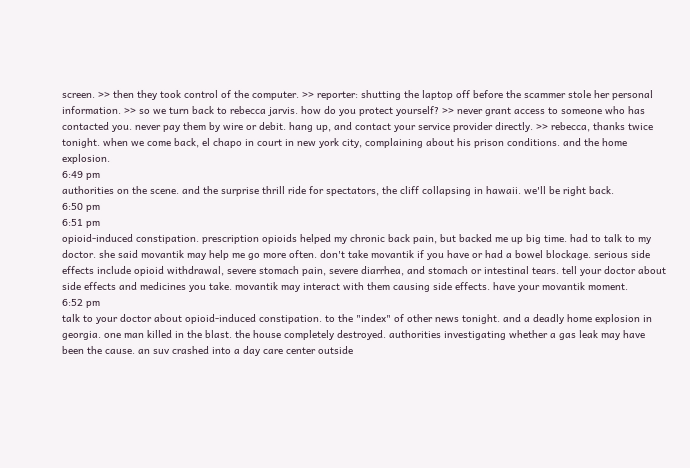screen. >> then they took control of the computer. >> reporter: shutting the laptop off before the scammer stole her personal information. >> so we turn back to rebecca jarvis. how do you protect yourself? >> never grant access to someone who has contacted you. never pay them by wire or debit. hang up, and contact your service provider directly. >> rebecca, thanks twice tonight. when we come back, el chapo in court in new york city, complaining about his prison conditions. and the home explosion.
6:49 pm
authorities on the scene. and the surprise thrill ride for spectators, the cliff collapsing in hawaii. we'll be right back.
6:50 pm
6:51 pm
opioid-induced constipation. prescription opioids helped my chronic back pain, but backed me up big time. had to talk to my doctor. she said movantik may help me go more often. don't take movantik if you have or had a bowel blockage. serious side effects include opioid withdrawal, severe stomach pain, severe diarrhea, and stomach or intestinal tears. tell your doctor about side effects and medicines you take. movantik may interact with them causing side effects. have your movantik moment.
6:52 pm
talk to your doctor about opioid-induced constipation. to the "index" of other news tonight. and a deadly home explosion in georgia. one man killed in the blast. the house completely destroyed. authorities investigating whether a gas leak may have been the cause. an suv crashed into a day care center outside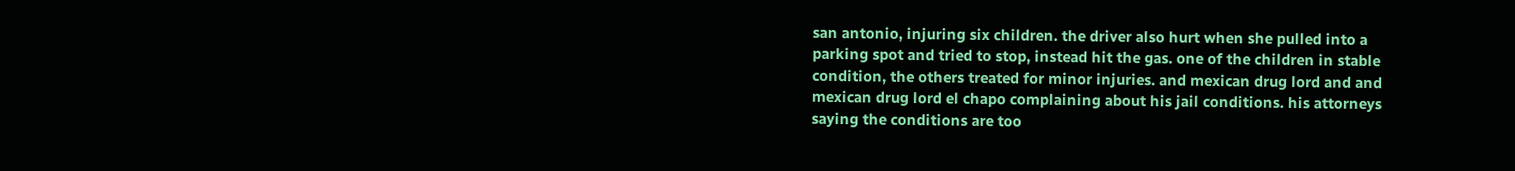san antonio, injuring six children. the driver also hurt when she pulled into a parking spot and tried to stop, instead hit the gas. one of the children in stable condition, the others treated for minor injuries. and mexican drug lord and and mexican drug lord el chapo complaining about his jail conditions. his attorneys saying the conditions are too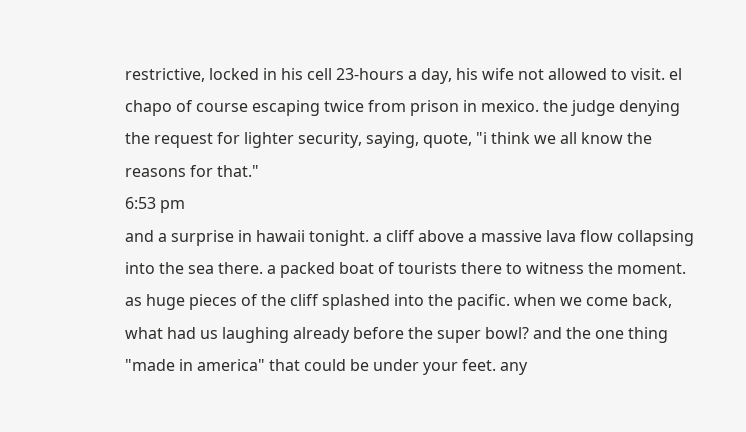restrictive, locked in his cell 23-hours a day, his wife not allowed to visit. el chapo of course escaping twice from prison in mexico. the judge denying the request for lighter security, saying, quote, "i think we all know the reasons for that."
6:53 pm
and a surprise in hawaii tonight. a cliff above a massive lava flow collapsing into the sea there. a packed boat of tourists there to witness the moment. as huge pieces of the cliff splashed into the pacific. when we come back, what had us laughing already before the super bowl? and the one thing "made in america" that could be under your feet. any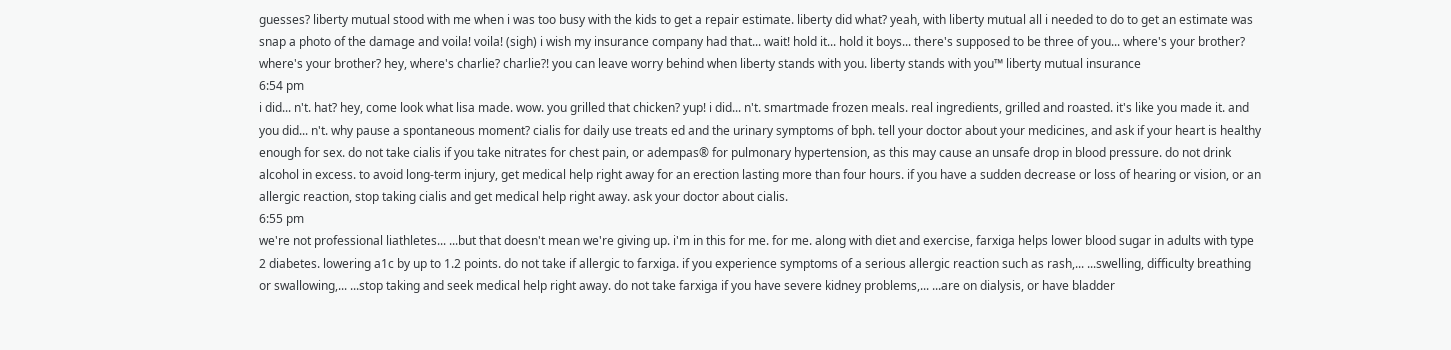guesses? liberty mutual stood with me when i was too busy with the kids to get a repair estimate. liberty did what? yeah, with liberty mutual all i needed to do to get an estimate was snap a photo of the damage and voila! voila! (sigh) i wish my insurance company had that... wait! hold it... hold it boys... there's supposed to be three of you... where's your brother? where's your brother? hey, where's charlie? charlie?! you can leave worry behind when liberty stands with you. liberty stands with you™ liberty mutual insurance
6:54 pm
i did... n't. hat? hey, come look what lisa made. wow. you grilled that chicken? yup! i did... n't. smartmade frozen meals. real ingredients, grilled and roasted. it's like you made it. and you did... n't. why pause a spontaneous moment? cialis for daily use treats ed and the urinary symptoms of bph. tell your doctor about your medicines, and ask if your heart is healthy enough for sex. do not take cialis if you take nitrates for chest pain, or adempas® for pulmonary hypertension, as this may cause an unsafe drop in blood pressure. do not drink alcohol in excess. to avoid long-term injury, get medical help right away for an erection lasting more than four hours. if you have a sudden decrease or loss of hearing or vision, or an allergic reaction, stop taking cialis and get medical help right away. ask your doctor about cialis.
6:55 pm
we're not professional liathletes... ...but that doesn't mean we're giving up. i'm in this for me. for me. along with diet and exercise, farxiga helps lower blood sugar in adults with type 2 diabetes. lowering a1c by up to 1.2 points. do not take if allergic to farxiga. if you experience symptoms of a serious allergic reaction such as rash,... ...swelling, difficulty breathing or swallowing,... ...stop taking and seek medical help right away. do not take farxiga if you have severe kidney problems,... ...are on dialysis, or have bladder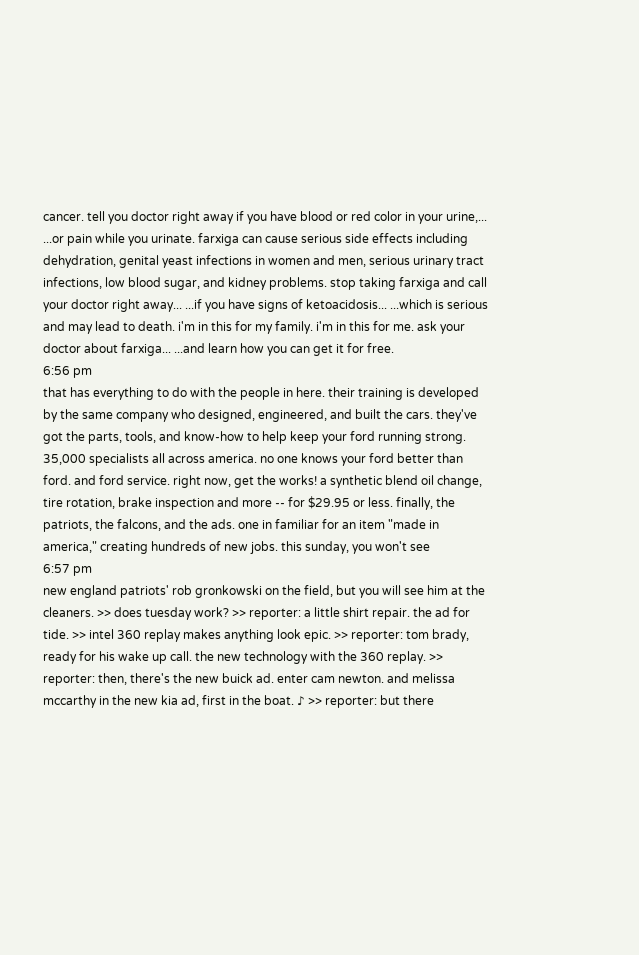cancer. tell you doctor right away if you have blood or red color in your urine,... ...or pain while you urinate. farxiga can cause serious side effects including dehydration, genital yeast infections in women and men, serious urinary tract infections, low blood sugar, and kidney problems. stop taking farxiga and call your doctor right away... ...if you have signs of ketoacidosis... ...which is serious and may lead to death. i'm in this for my family. i'm in this for me. ask your doctor about farxiga... ...and learn how you can get it for free.
6:56 pm
that has everything to do with the people in here. their training is developed by the same company who designed, engineered, and built the cars. they've got the parts, tools, and know-how to help keep your ford running strong. 35,000 specialists all across america. no one knows your ford better than ford. and ford service. right now, get the works! a synthetic blend oil change, tire rotation, brake inspection and more -- for $29.95 or less. finally, the patriots, the falcons, and the ads. one in familiar for an item "made in america," creating hundreds of new jobs. this sunday, you won't see
6:57 pm
new england patriots' rob gronkowski on the field, but you will see him at the cleaners. >> does tuesday work? >> reporter: a little shirt repair. the ad for tide. >> intel 360 replay makes anything look epic. >> reporter: tom brady, ready for his wake up call. the new technology with the 360 replay. >> reporter: then, there's the new buick ad. enter cam newton. and melissa mccarthy in the new kia ad, first in the boat. ♪ >> reporter: but there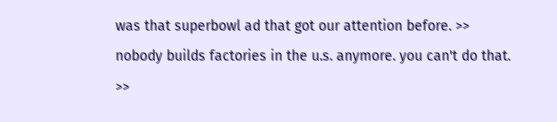was that superbowl ad that got our attention before. >> nobody builds factories in the u.s. anymore. you can't do that. >>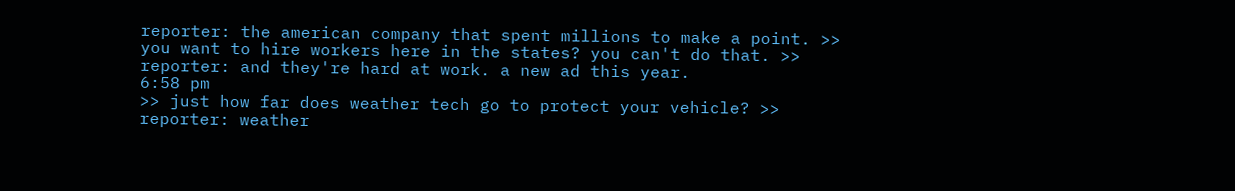reporter: the american company that spent millions to make a point. >> you want to hire workers here in the states? you can't do that. >> reporter: and they're hard at work. a new ad this year.
6:58 pm
>> just how far does weather tech go to protect your vehicle? >> reporter: weather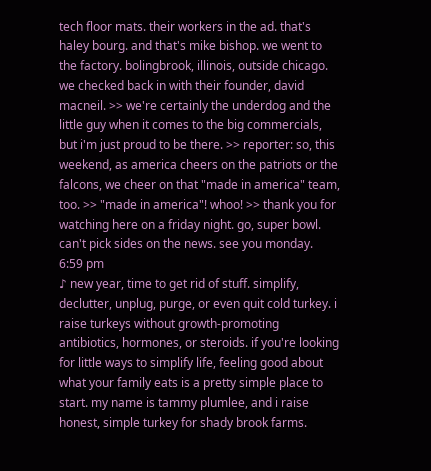tech floor mats. their workers in the ad. that's haley bourg. and that's mike bishop. we went to the factory. bolingbrook, illinois, outside chicago. we checked back in with their founder, david macneil. >> we're certainly the underdog and the little guy when it comes to the big commercials, but i'm just proud to be there. >> reporter: so, this weekend, as america cheers on the patriots or the falcons, we cheer on that "made in america" team, too. >> "made in america"! whoo! >> thank you for watching here on a friday night. go, super bowl. can't pick sides on the news. see you monday.
6:59 pm
♪ new year, time to get rid of stuff. simplify, declutter, unplug, purge, or even quit cold turkey. i raise turkeys without growth-promoting antibiotics, hormones, or steroids. if you're looking for little ways to simplify life, feeling good about what your family eats is a pretty simple place to start. my name is tammy plumlee, and i raise honest, simple turkey for shady brook farms.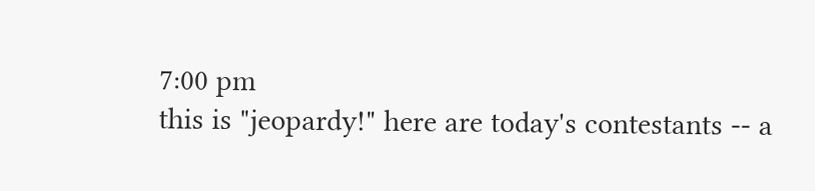7:00 pm
this is "jeopardy!" here are today's contestants -- a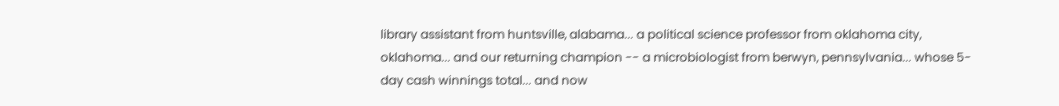library assistant from huntsville, alabama... a political science professor from oklahoma city, oklahoma... and our returning champion -- a microbiologist from berwyn, pennsylvania... whose 5-day cash winnings total... and now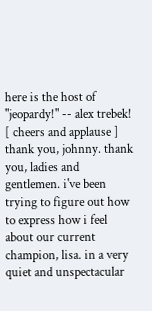here is the host of "jeopardy!" -- alex trebek! [ cheers and applause ] thank you, johnny. thank you, ladies and gentlemen. i've been trying to figure out how to express how i feel about our current champion, lisa. in a very quiet and unspectacular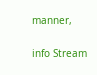manner,


info Stream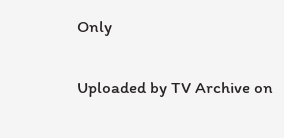Only

Uploaded by TV Archive on